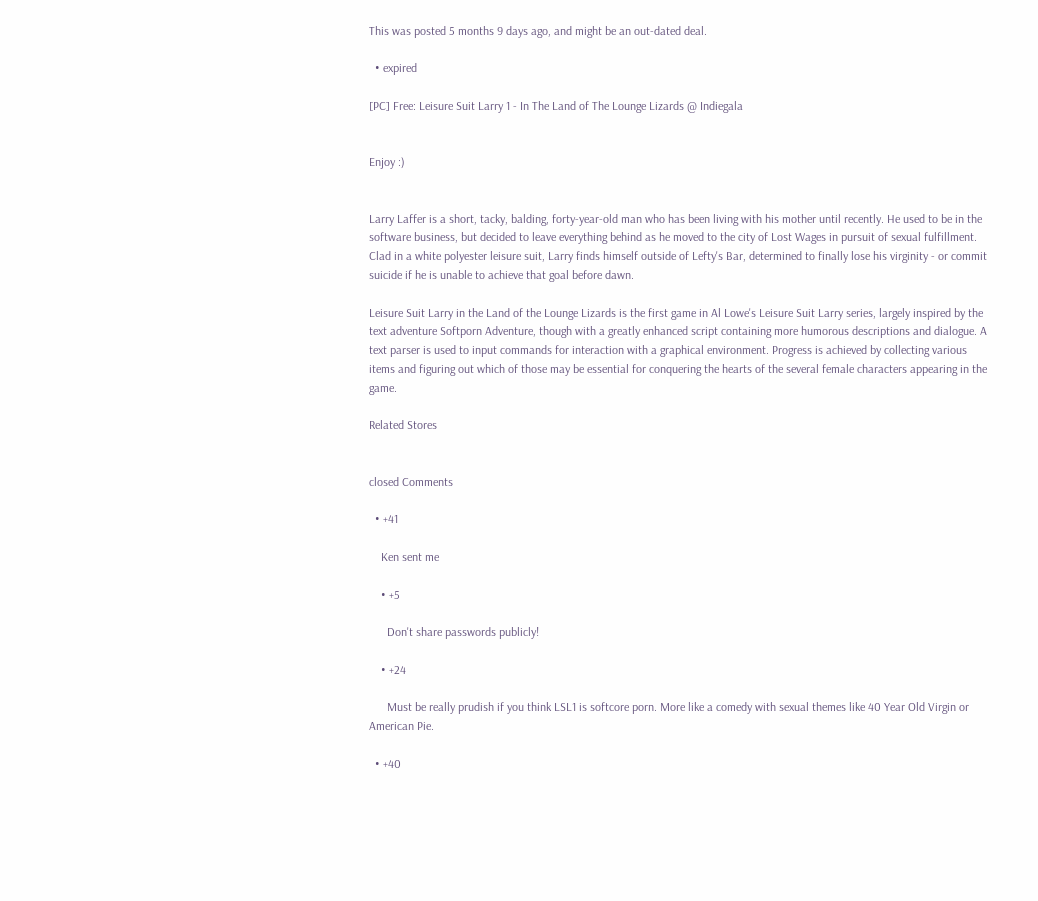This was posted 5 months 9 days ago, and might be an out-dated deal.

  • expired

[PC] Free: Leisure Suit Larry 1 - In The Land of The Lounge Lizards @ Indiegala


Enjoy :)


Larry Laffer is a short, tacky, balding, forty-year-old man who has been living with his mother until recently. He used to be in the software business, but decided to leave everything behind as he moved to the city of Lost Wages in pursuit of sexual fulfillment. Clad in a white polyester leisure suit, Larry finds himself outside of Lefty's Bar, determined to finally lose his virginity - or commit suicide if he is unable to achieve that goal before dawn.

Leisure Suit Larry in the Land of the Lounge Lizards is the first game in Al Lowe's Leisure Suit Larry series, largely inspired by the text adventure Softporn Adventure, though with a greatly enhanced script containing more humorous descriptions and dialogue. A text parser is used to input commands for interaction with a graphical environment. Progress is achieved by collecting various items and figuring out which of those may be essential for conquering the hearts of the several female characters appearing in the game.

Related Stores


closed Comments

  • +41

    Ken sent me

    • +5

      Don't share passwords publicly!

    • +24

      Must be really prudish if you think LSL1 is softcore porn. More like a comedy with sexual themes like 40 Year Old Virgin or American Pie.

  • +40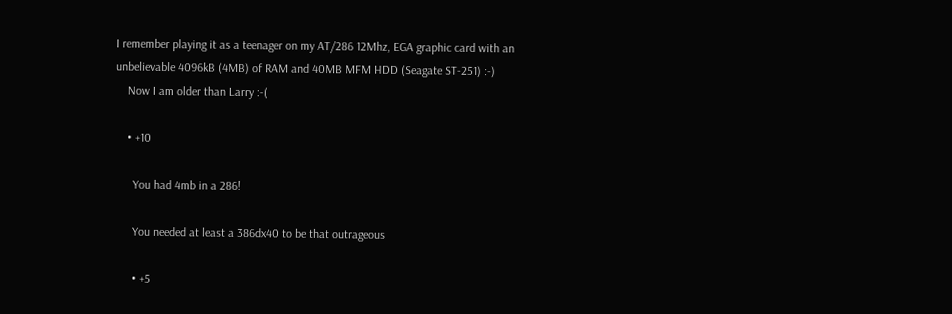I remember playing it as a teenager on my AT/286 12Mhz, EGA graphic card with an unbelievable 4096kB (4MB) of RAM and 40MB MFM HDD (Seagate ST-251) :-)
    Now I am older than Larry :-(

    • +10

      You had 4mb in a 286!

      You needed at least a 386dx40 to be that outrageous

      • +5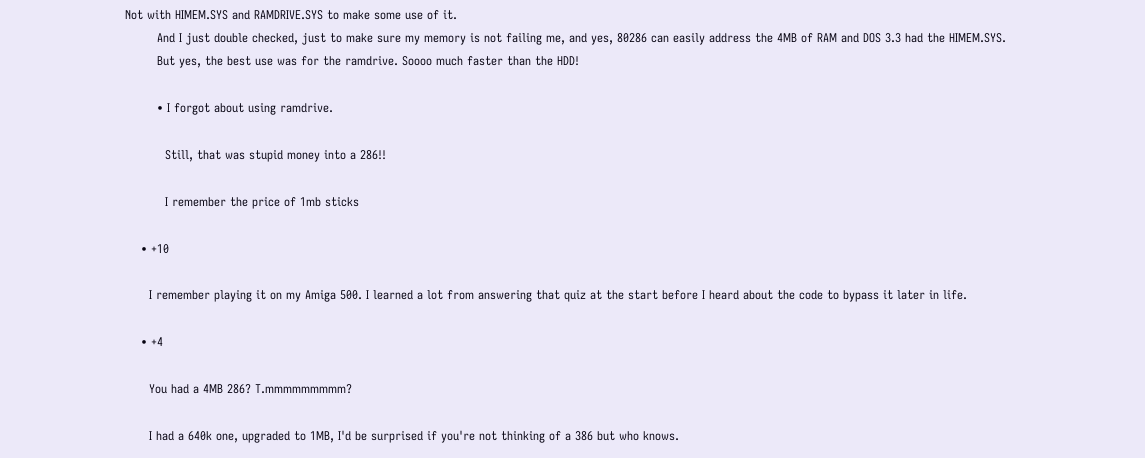Not with HIMEM.SYS and RAMDRIVE.SYS to make some use of it.
        And I just double checked, just to make sure my memory is not failing me, and yes, 80286 can easily address the 4MB of RAM and DOS 3.3 had the HIMEM.SYS.
        But yes, the best use was for the ramdrive. Soooo much faster than the HDD!

        • I forgot about using ramdrive.

          Still, that was stupid money into a 286!!

          I remember the price of 1mb sticks

    • +10

      I remember playing it on my Amiga 500. I learned a lot from answering that quiz at the start before I heard about the code to bypass it later in life.

    • +4

      You had a 4MB 286? T.mmmmmmmmm?

      I had a 640k one, upgraded to 1MB, I'd be surprised if you're not thinking of a 386 but who knows.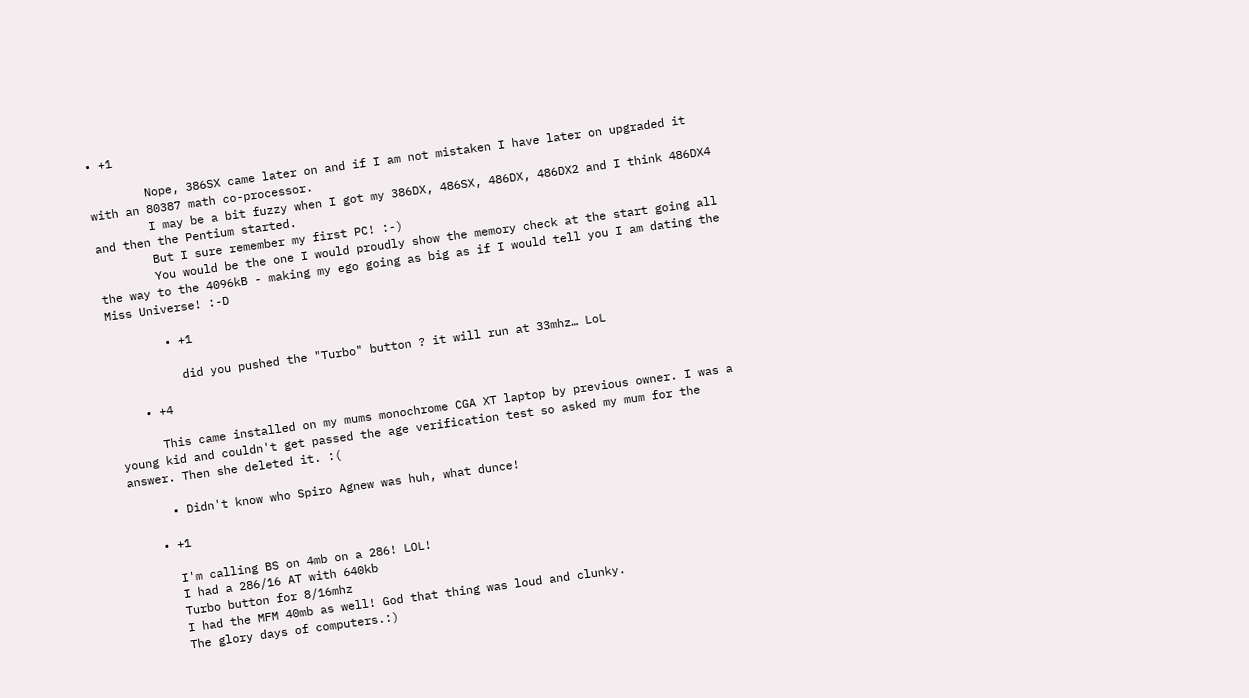• +1

        Nope, 386SX came later on and if I am not mistaken I have later on upgraded it with an 80387 math co-processor.
        I may be a bit fuzzy when I got my 386DX, 486SX, 486DX, 486DX2 and I think 486DX4 and then the Pentium started.
        But I sure remember my first PC! :-)
        You would be the one I would proudly show the memory check at the start going all the way to the 4096kB - making my ego going as big as if I would tell you I am dating the Miss Universe! :-D

        • +1

          did you pushed the "Turbo" button ? it will run at 33mhz… LoL

    • +4

      This came installed on my mums monochrome CGA XT laptop by previous owner. I was a young kid and couldn't get passed the age verification test so asked my mum for the answer. Then she deleted it. :(

      • Didn't know who Spiro Agnew was huh, what dunce!

    • +1

      I'm calling BS on 4mb on a 286! LOL!
      I had a 286/16 AT with 640kb
      Turbo button for 8/16mhz
      I had the MFM 40mb as well! God that thing was loud and clunky.
      The glory days of computers.:)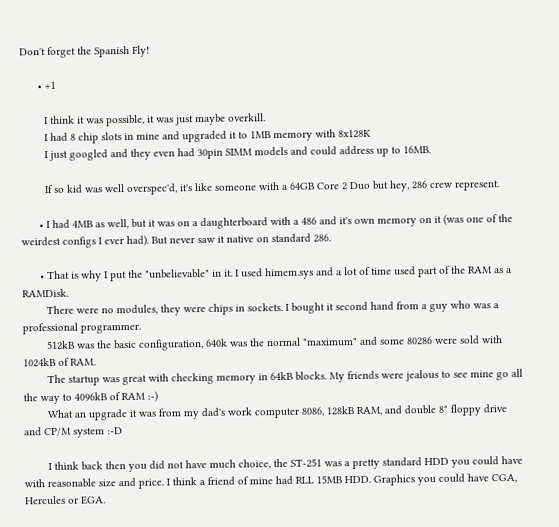Don't forget the Spanish Fly!

      • +1

        I think it was possible, it was just maybe overkill.
        I had 8 chip slots in mine and upgraded it to 1MB memory with 8x128K
        I just googled and they even had 30pin SIMM models and could address up to 16MB.

        If so kid was well overspec'd, it's like someone with a 64GB Core 2 Duo but hey, 286 crew represent.

      • I had 4MB as well, but it was on a daughterboard with a 486 and it's own memory on it (was one of the weirdest configs I ever had). But never saw it native on standard 286.

      • That is why I put the "unbelievable" in it. I used himem.sys and a lot of time used part of the RAM as a RAMDisk.
        There were no modules, they were chips in sockets. I bought it second hand from a guy who was a professional programmer.
        512kB was the basic configuration, 640k was the normal "maximum" and some 80286 were sold with 1024kB of RAM.
        The startup was great with checking memory in 64kB blocks. My friends were jealous to see mine go all the way to 4096kB of RAM :-)
        What an upgrade it was from my dad's work computer 8086, 128kB RAM, and double 8" floppy drive and CP/M system :-D

        I think back then you did not have much choice, the ST-251 was a pretty standard HDD you could have with reasonable size and price. I think a friend of mine had RLL 15MB HDD. Graphics you could have CGA, Hercules or EGA.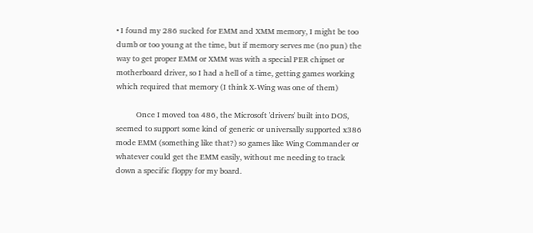• I found my 286 sucked for EMM and XMM memory, I might be too dumb or too young at the time, but if memory serves me (no pun) the way to get proper EMM or XMM was with a special PER chipset or motherboard driver, so I had a hell of a time, getting games working which required that memory (I think X-Wing was one of them)

          Once I moved toa 486, the Microsoft 'drivers' built into DOS, seemed to support some kind of generic or universally supported x386 mode EMM (something like that?) so games like Wing Commander or whatever could get the EMM easily, without me needing to track down a specific floppy for my board.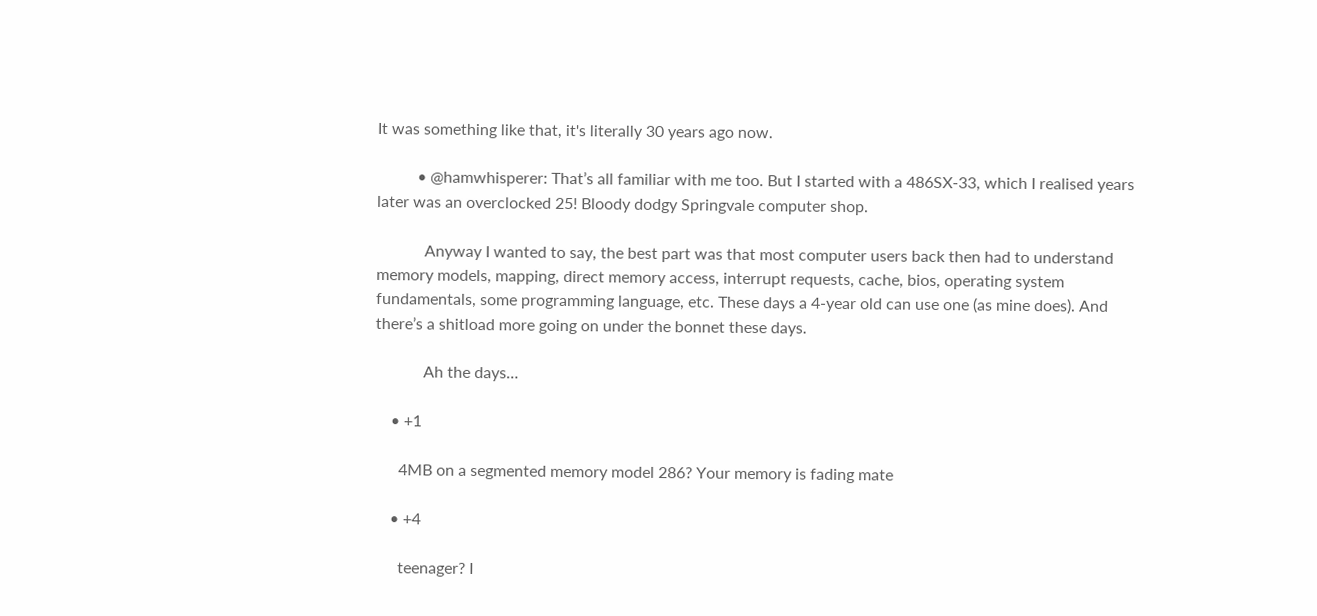It was something like that, it's literally 30 years ago now.

          • @hamwhisperer: That’s all familiar with me too. But I started with a 486SX-33, which I realised years later was an overclocked 25! Bloody dodgy Springvale computer shop.

            Anyway I wanted to say, the best part was that most computer users back then had to understand memory models, mapping, direct memory access, interrupt requests, cache, bios, operating system fundamentals, some programming language, etc. These days a 4-year old can use one (as mine does). And there’s a shitload more going on under the bonnet these days.

            Ah the days…

    • +1

      4MB on a segmented memory model 286? Your memory is fading mate

    • +4

      teenager? I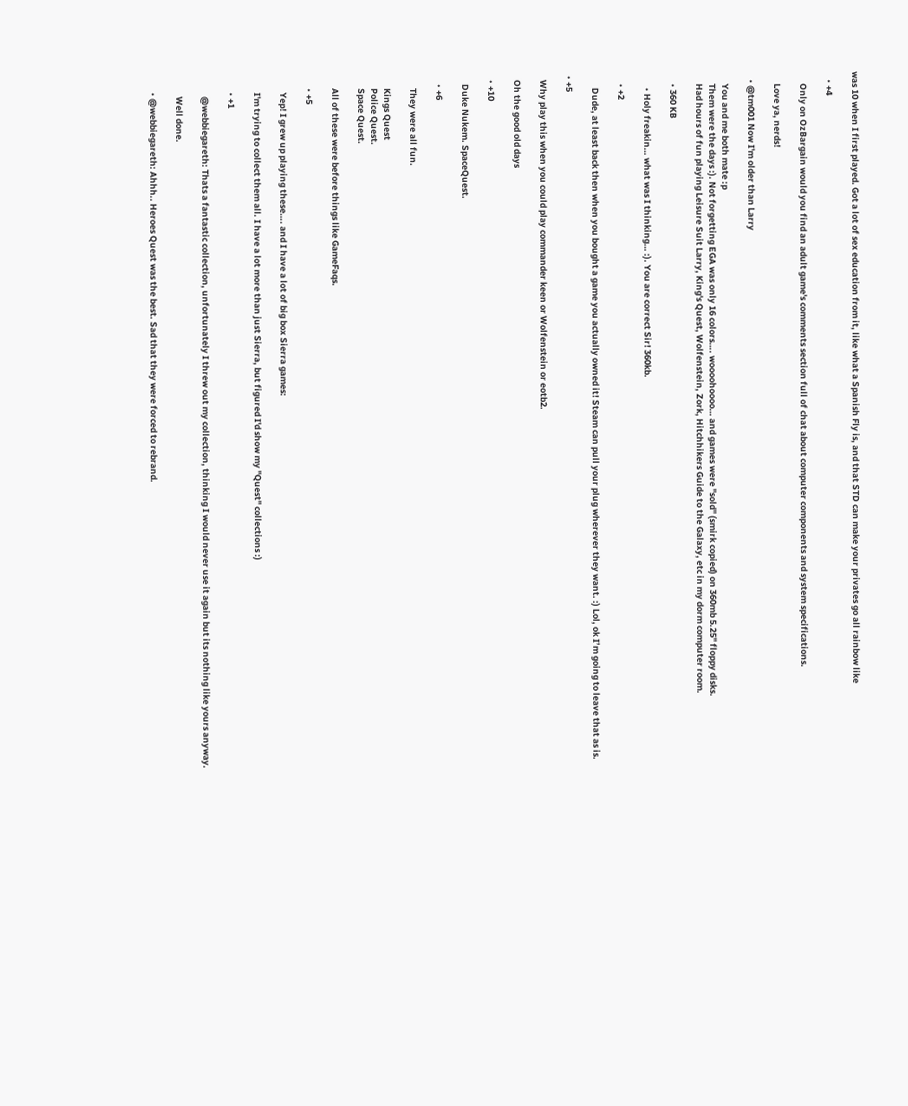was 10 when I first played. Got a lot of sex education from it, like what a Spanish Fly is, and that STD can make your privates go all rainbow like

    • +4

      Only on OzBargain would you find an adult game's comments section full of chat about computer components and system specifications.

      Love ya, nerds!

    • @tm001 Now I'm older than Larry

      You and me both mate :p
      Them were the days :). Not forgetting EGA was only 16 colors…. woooohoooo… and games were "sold" (smirk copied) on 360mb 5.25" floppy disks.
      Had hours of fun playing Leisure Suit Larry, King's Quest, Wolfenstein, Zork, Hitchhikers Guide to the Galaxy, etc in my dorm computer room.

      • 360 KB

        • Holy freakin… what was I thinking… :). You are correct Sir! 360kb.

      • +2

        Dude, at least back then when you bought a game you actually owned it! Steam can pull your plug wherever they want. :) Lol, ok I’m going to leave that as is.

  • +5

    Why play this when you could play commander keen or Wolfenstein or eotb2.

    Oh the good old days

    • +10

      Duke Nukem. SpaceQuest.

      • +6

        They were all fun.

        Kings Quest
        Police Quest.
        Space Quest.

        All of these were before things like GameFaqs.

        • +5

          Yep! I grew up playing these…. and I have a lot of big box Sierra games:

          I'm trying to collect them all. I have a lot more than just Sierra, but figured I'd show my "Quest" collections :)

          • +1

            @webbiegareth: Thats a fantastic collection, unfortunately I threw out my collection, thinking I would never use it again but its nothing like yours anyway.

            Well done.

          • @webbiegareth: Ahhh.. Heroes Quest was the best. Sad that they were forced to rebrand.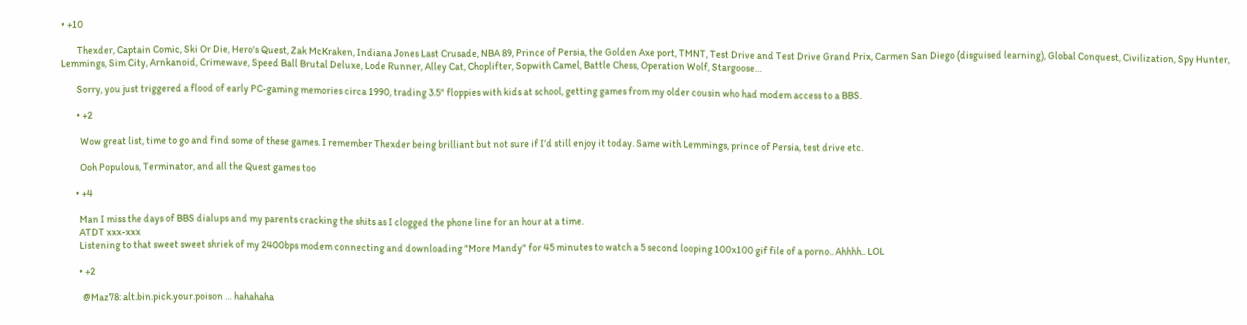• +10

        Thexder, Captain Comic, Ski Or Die, Hero's Quest, Zak McKraken, Indiana Jones Last Crusade, NBA 89, Prince of Persia, the Golden Axe port, TMNT, Test Drive and Test Drive Grand Prix, Carmen San Diego (disguised learning), Global Conquest, Civilization, Spy Hunter, Lemmings, Sim City, Arnkanoid, Crimewave, Speed Ball Brutal Deluxe, Lode Runner, Alley Cat, Choplifter, Sopwith Camel, Battle Chess, Operation Wolf, Stargoose…

        Sorry, you just triggered a flood of early PC-gaming memories circa 1990, trading 3.5" floppies with kids at school, getting games from my older cousin who had modem access to a BBS.

        • +2

          Wow great list, time to go and find some of these games. I remember Thexder being brilliant but not sure if I’d still enjoy it today. Same with Lemmings, prince of Persia, test drive etc.

          Ooh Populous, Terminator, and all the Quest games too

        • +4

          Man I miss the days of BBS dialups and my parents cracking the shits as I clogged the phone line for an hour at a time.
          ATDT xxx-xxx
          Listening to that sweet sweet shriek of my 2400bps modem connecting and downloading "More Mandy" for 45 minutes to watch a 5 second looping 100x100 gif file of a porno.. Ahhhh.. LOL

          • +2

            @Maz78: alt.bin.pick.your.poison … hahahaha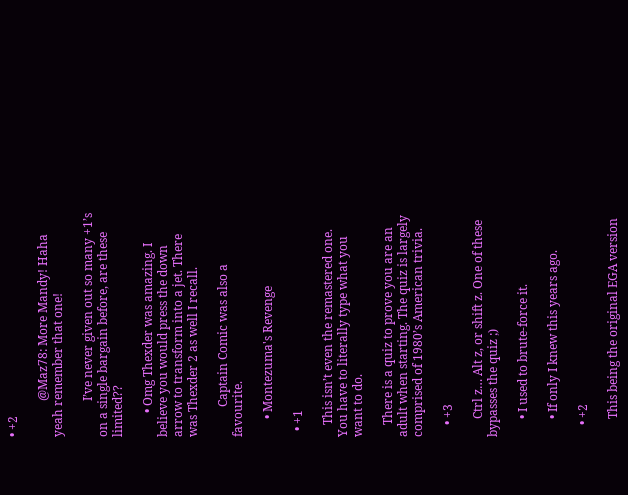• +2

            @Maz78: More Mandy! Haha yeah remember that one!

            I’ve never given out so many +1’s on a single bargain before, are these limited??

        • Omg Thexder was amazing. I believe you would press the down arrow to transform into a jet. There was Thexder 2 as well I recall.

          Captain Comic was also a favourite.

      • Montezuma's Revenge

  • +1

    This isn’t even the remastered one. You have to literally type what you want to do.

    There is a quiz to prove you are an adult when starting. The quiz is largely comprised of 1980’s American trivia.

    • +3

      Ctrl z… Alt z, or shift z. One of these bypasses the quiz ;)

      • I used to brute-force it.

      • If only I knew this years ago.

    • +2

      This being the original EGA version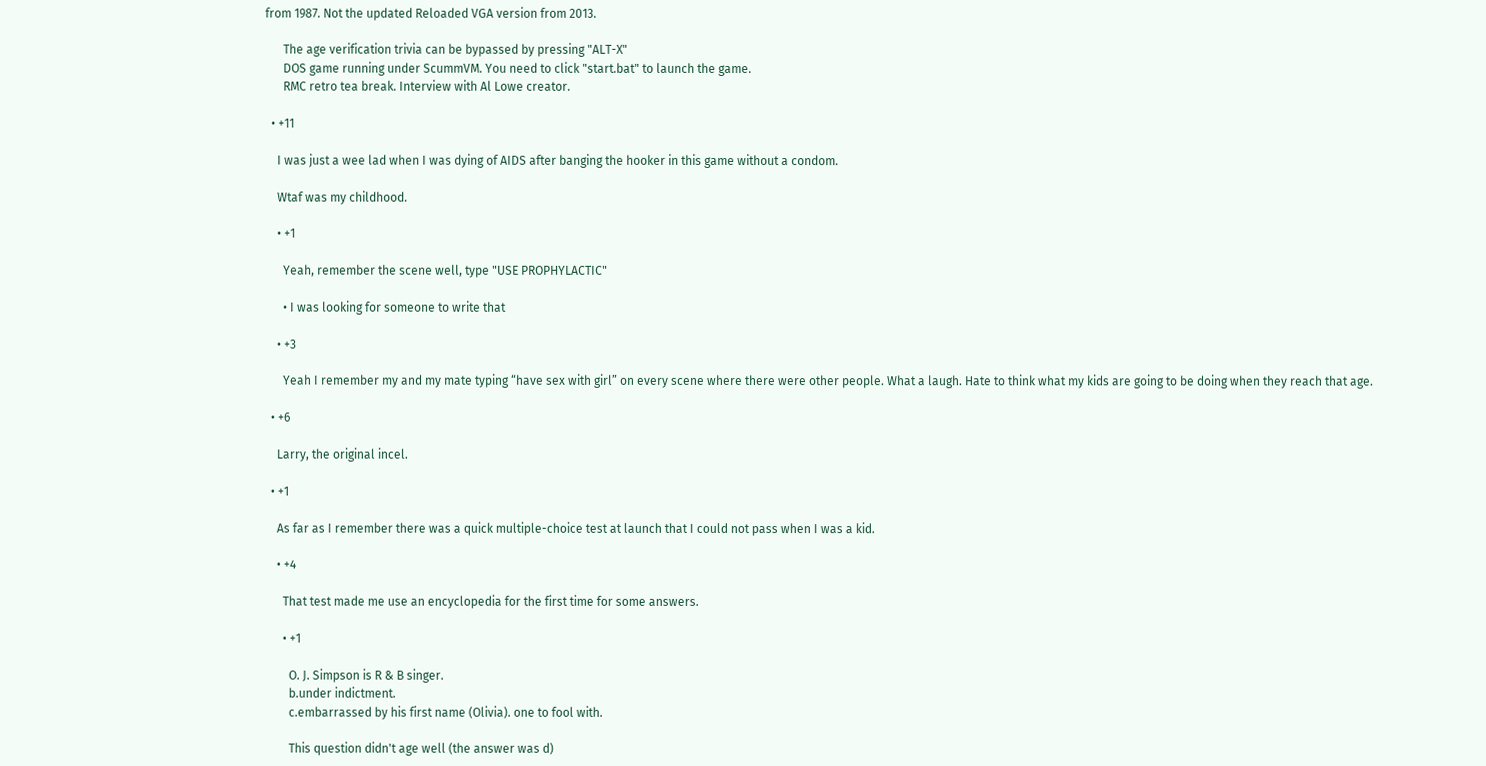from 1987. Not the updated Reloaded VGA version from 2013.

      The age verification trivia can be bypassed by pressing "ALT-X"
      DOS game running under ScummVM. You need to click "start.bat" to launch the game.
      RMC retro tea break. Interview with Al Lowe creator.

  • +11

    I was just a wee lad when I was dying of AIDS after banging the hooker in this game without a condom.

    Wtaf was my childhood.

    • +1

      Yeah, remember the scene well, type "USE PROPHYLACTIC"

      • I was looking for someone to write that

    • +3

      Yeah I remember my and my mate typing “have sex with girl” on every scene where there were other people. What a laugh. Hate to think what my kids are going to be doing when they reach that age.

  • +6

    Larry, the original incel.

  • +1

    As far as I remember there was a quick multiple-choice test at launch that I could not pass when I was a kid.

    • +4

      That test made me use an encyclopedia for the first time for some answers.

      • +1

        O. J. Simpson is R & B singer.
        b.under indictment.
        c.embarrassed by his first name (Olivia). one to fool with.

        This question didn't age well (the answer was d)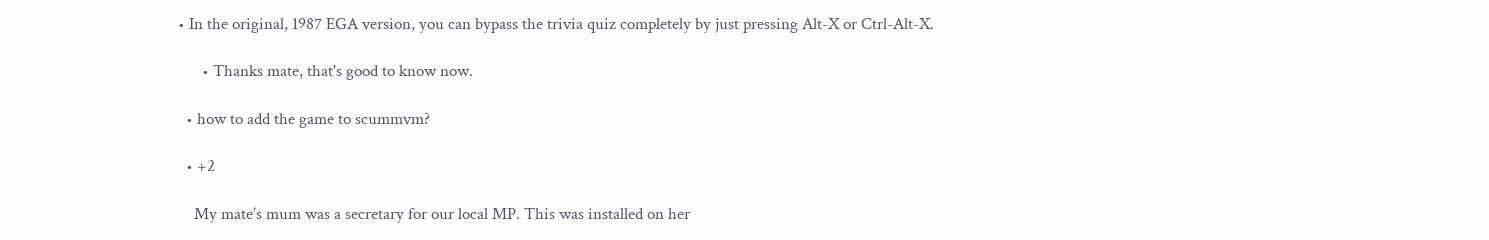• In the original, 1987 EGA version, you can bypass the trivia quiz completely by just pressing Alt-X or Ctrl-Alt-X.

      • Thanks mate, that's good to know now.

  • how to add the game to scummvm?

  • +2

    My mate’s mum was a secretary for our local MP. This was installed on her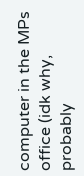computer in the MPs office (idk why, probably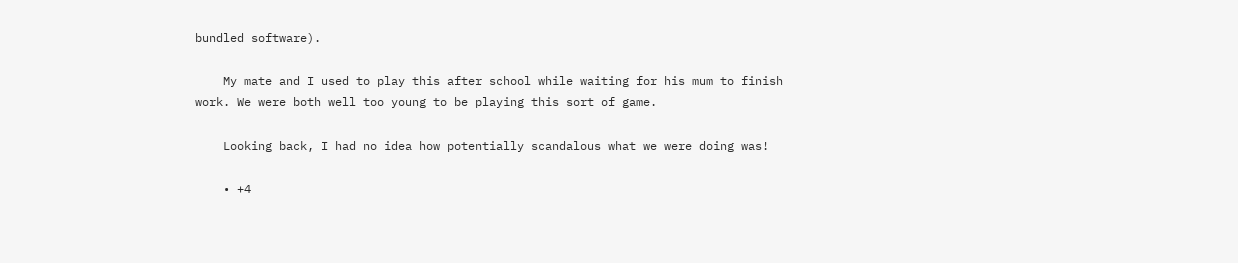bundled software).

    My mate and I used to play this after school while waiting for his mum to finish work. We were both well too young to be playing this sort of game.

    Looking back, I had no idea how potentially scandalous what we were doing was!

    • +4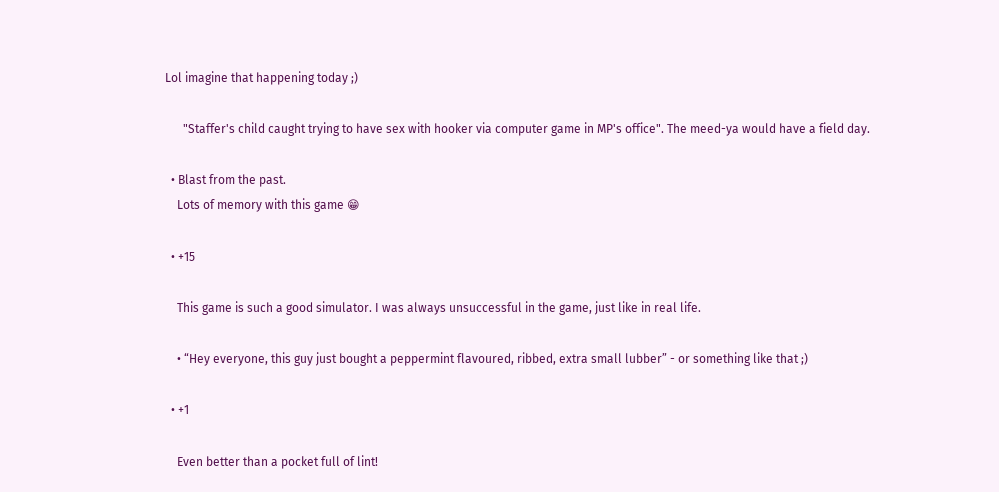Lol imagine that happening today ;)

      "Staffer's child caught trying to have sex with hooker via computer game in MP's office". The meed-ya would have a field day.

  • Blast from the past.
    Lots of memory with this game 😁

  • +15

    This game is such a good simulator. I was always unsuccessful in the game, just like in real life.

    • “Hey everyone, this guy just bought a peppermint flavoured, ribbed, extra small lubber” - or something like that ;)

  • +1

    Even better than a pocket full of lint!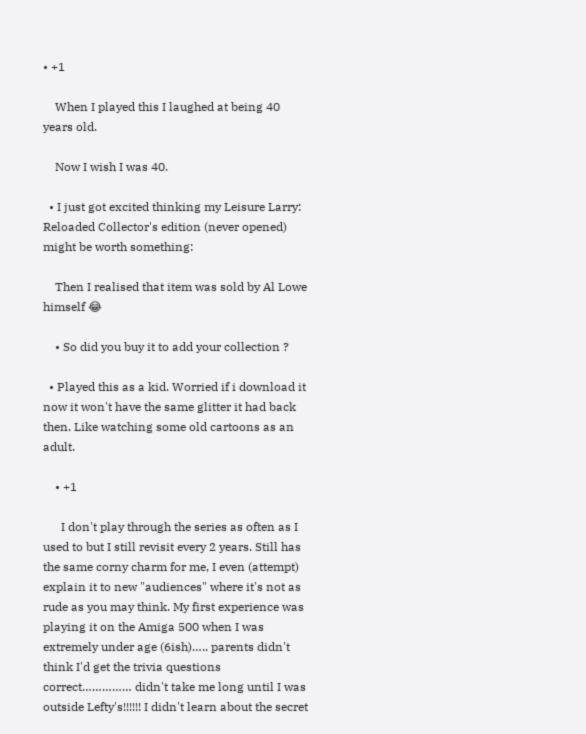• +1

    When I played this I laughed at being 40 years old.

    Now I wish I was 40.

  • I just got excited thinking my Leisure Larry: Reloaded Collector's edition (never opened) might be worth something:

    Then I realised that item was sold by Al Lowe himself 😂

    • So did you buy it to add your collection ?

  • Played this as a kid. Worried if i download it now it won't have the same glitter it had back then. Like watching some old cartoons as an adult.

    • +1

      I don't play through the series as often as I used to but I still revisit every 2 years. Still has the same corny charm for me, I even (attempt) explain it to new "audiences" where it's not as rude as you may think. My first experience was playing it on the Amiga 500 when I was extremely under age (6ish)….. parents didn't think I'd get the trivia questions correct…………… didn't take me long until I was outside Lefty's!!!!!! I didn't learn about the secret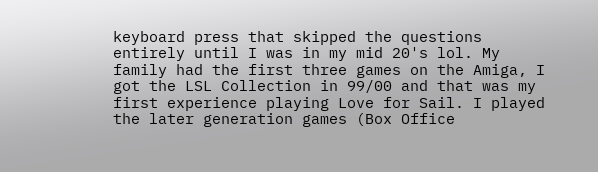keyboard press that skipped the questions entirely until I was in my mid 20's lol. My family had the first three games on the Amiga, I got the LSL Collection in 99/00 and that was my first experience playing Love for Sail. I played the later generation games (Box Office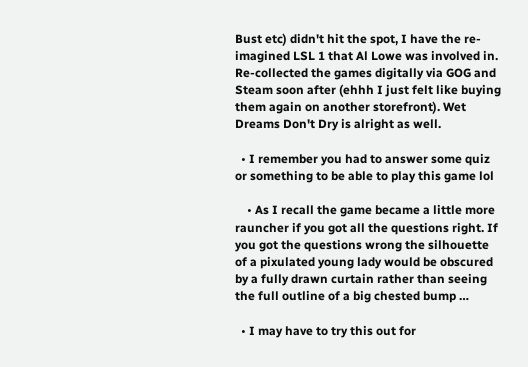Bust etc) didn't hit the spot, I have the re-imagined LSL 1 that Al Lowe was involved in. Re-collected the games digitally via GOG and Steam soon after (ehhh I just felt like buying them again on another storefront). Wet Dreams Don't Dry is alright as well.

  • I remember you had to answer some quiz or something to be able to play this game lol

    • As I recall the game became a little more rauncher if you got all the questions right. If you got the questions wrong the silhouette of a pixulated young lady would be obscured by a fully drawn curtain rather than seeing the full outline of a big chested bump …

  • I may have to try this out for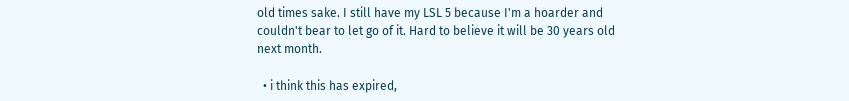old times sake. I still have my LSL 5 because I'm a hoarder and couldn't bear to let go of it. Hard to believe it will be 30 years old next month.

  • i think this has expired,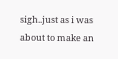sigh..just as i was about to make an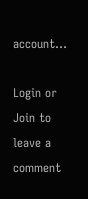account…

Login or Join to leave a comment